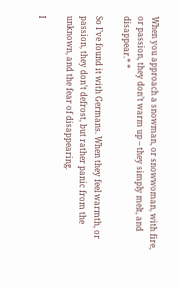When you approach a snowman, or snowwoman, with fire, or passion, they don’t warm up – they simply melt, and disappear.* *

So I’ve found it with Germans. When they feel warmth, or passion, they don’t defrost, but rather panic from the unknown, and the fear of disappearing.

I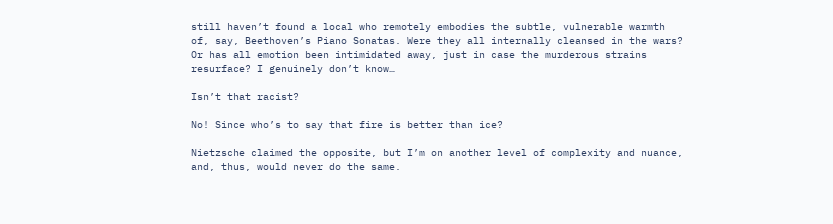still haven’t found a local who remotely embodies the subtle, vulnerable warmth of, say, Beethoven’s Piano Sonatas. Were they all internally cleansed in the wars? Or has all emotion been intimidated away, just in case the murderous strains resurface? I genuinely don’t know…

Isn’t that racist?

No! Since who’s to say that fire is better than ice?

Nietzsche claimed the opposite, but I’m on another level of complexity and nuance, and, thus, would never do the same.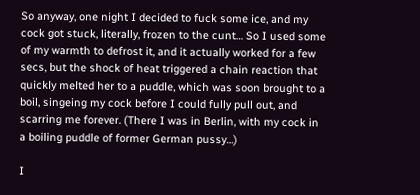So anyway, one night I decided to fuck some ice, and my cock got stuck, literally, frozen to the cunt… So I used some of my warmth to defrost it, and it actually worked for a few secs, but the shock of heat triggered a chain reaction that quickly melted her to a puddle, which was soon brought to a boil, singeing my cock before I could fully pull out, and scarring me forever. (There I was in Berlin, with my cock in a boiling puddle of former German pussy…)

I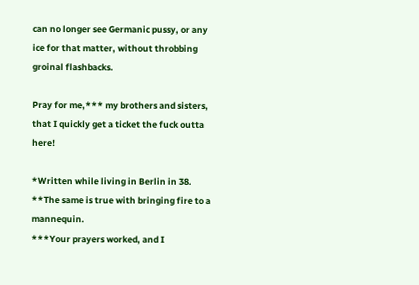can no longer see Germanic pussy, or any ice for that matter, without throbbing groinal flashbacks.

Pray for me,*** my brothers and sisters, that I quickly get a ticket the fuck outta here!

*Written while living in Berlin in 38.
**The same is true with bringing fire to a mannequin.
***Your prayers worked, and I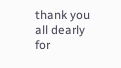thank you all dearly for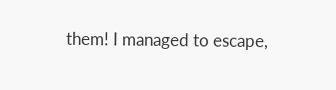them! I managed to escape,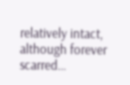relatively intact, although forever scarred…